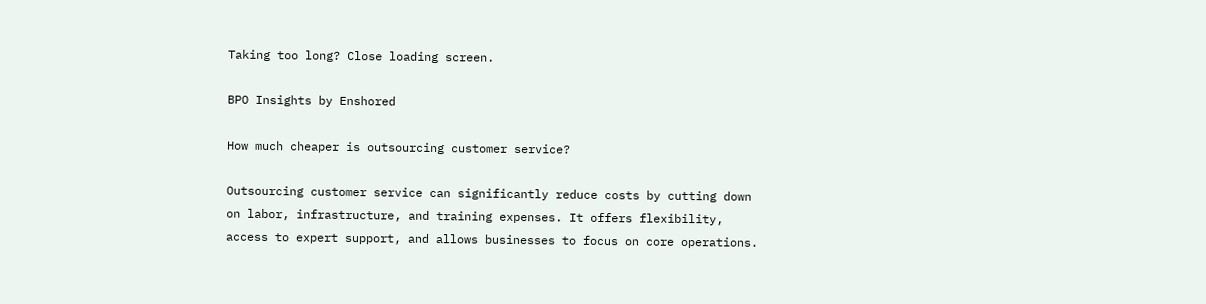Taking too long? Close loading screen.

BPO Insights by Enshored

How much cheaper is outsourcing customer service?

Outsourcing customer service can significantly reduce costs by cutting down on labor, infrastructure, and training expenses. It offers flexibility, access to expert support, and allows businesses to focus on core operations.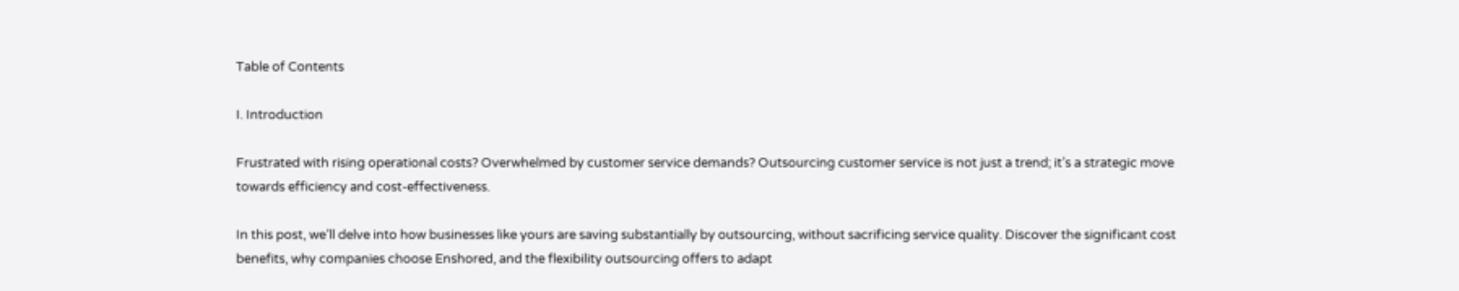Table of Contents

I. Introduction

Frustrated with rising operational costs? Overwhelmed by customer service demands? Outsourcing customer service is not just a trend; it’s a strategic move towards efficiency and cost-effectiveness.

In this post, we’ll delve into how businesses like yours are saving substantially by outsourcing, without sacrificing service quality. Discover the significant cost benefits, why companies choose Enshored, and the flexibility outsourcing offers to adapt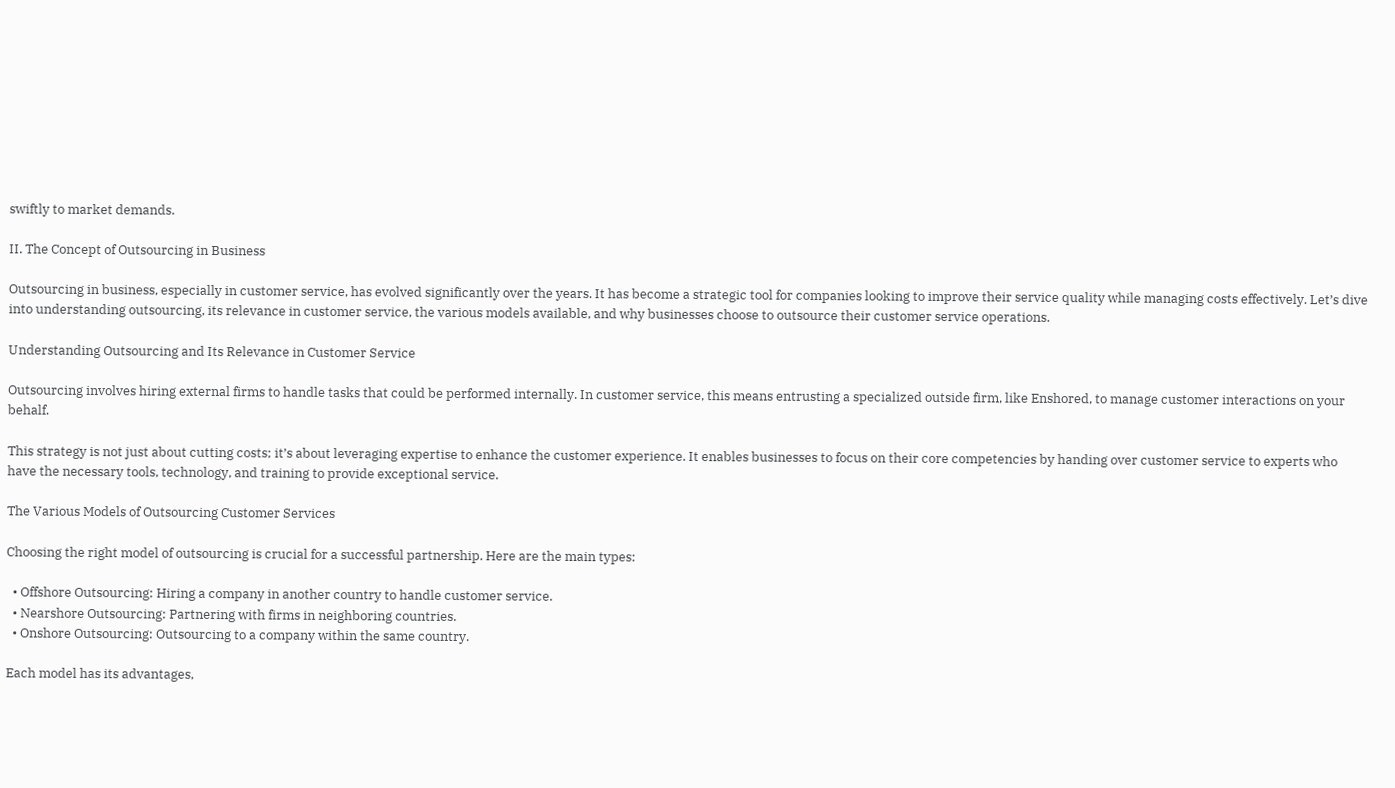swiftly to market demands.

II. The Concept of Outsourcing in Business

Outsourcing in business, especially in customer service, has evolved significantly over the years. It has become a strategic tool for companies looking to improve their service quality while managing costs effectively. Let’s dive into understanding outsourcing, its relevance in customer service, the various models available, and why businesses choose to outsource their customer service operations.

Understanding Outsourcing and Its Relevance in Customer Service

Outsourcing involves hiring external firms to handle tasks that could be performed internally. In customer service, this means entrusting a specialized outside firm, like Enshored, to manage customer interactions on your behalf.

This strategy is not just about cutting costs; it’s about leveraging expertise to enhance the customer experience. It enables businesses to focus on their core competencies by handing over customer service to experts who have the necessary tools, technology, and training to provide exceptional service.

The Various Models of Outsourcing Customer Services

Choosing the right model of outsourcing is crucial for a successful partnership. Here are the main types:

  • Offshore Outsourcing: Hiring a company in another country to handle customer service.
  • Nearshore Outsourcing: Partnering with firms in neighboring countries.
  • Onshore Outsourcing: Outsourcing to a company within the same country.

Each model has its advantages,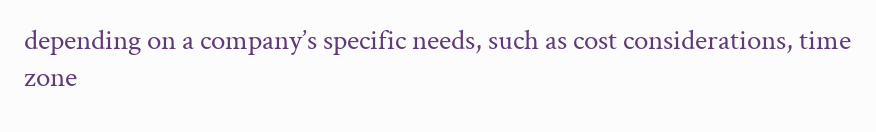depending on a company’s specific needs, such as cost considerations, time zone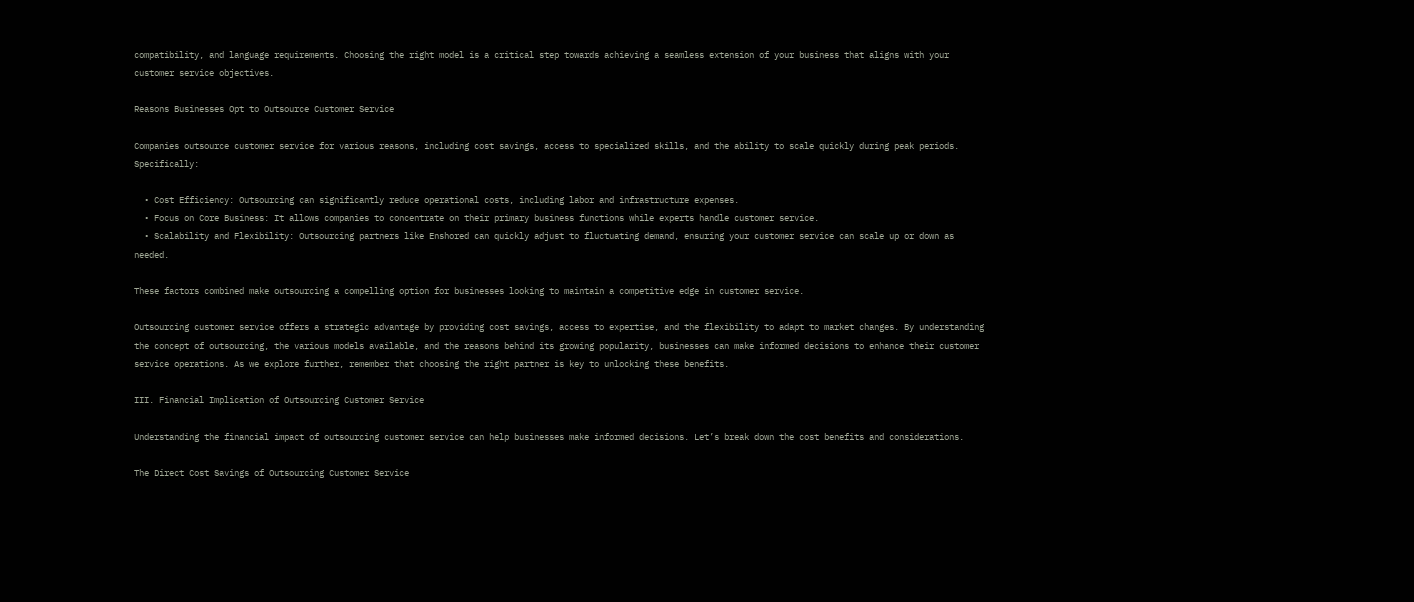compatibility, and language requirements. Choosing the right model is a critical step towards achieving a seamless extension of your business that aligns with your customer service objectives.

Reasons Businesses Opt to Outsource Customer Service

Companies outsource customer service for various reasons, including cost savings, access to specialized skills, and the ability to scale quickly during peak periods. Specifically:

  • Cost Efficiency: Outsourcing can significantly reduce operational costs, including labor and infrastructure expenses.
  • Focus on Core Business: It allows companies to concentrate on their primary business functions while experts handle customer service.
  • Scalability and Flexibility: Outsourcing partners like Enshored can quickly adjust to fluctuating demand, ensuring your customer service can scale up or down as needed.

These factors combined make outsourcing a compelling option for businesses looking to maintain a competitive edge in customer service.

Outsourcing customer service offers a strategic advantage by providing cost savings, access to expertise, and the flexibility to adapt to market changes. By understanding the concept of outsourcing, the various models available, and the reasons behind its growing popularity, businesses can make informed decisions to enhance their customer service operations. As we explore further, remember that choosing the right partner is key to unlocking these benefits.

III. Financial Implication of Outsourcing Customer Service

Understanding the financial impact of outsourcing customer service can help businesses make informed decisions. Let’s break down the cost benefits and considerations.

The Direct Cost Savings of Outsourcing Customer Service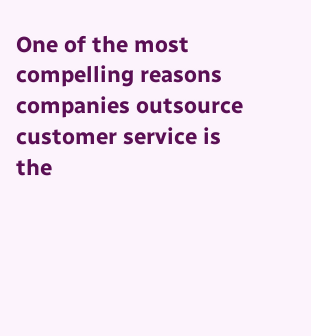One of the most compelling reasons companies outsource customer service is the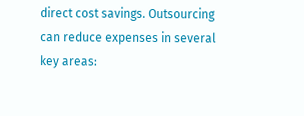direct cost savings. Outsourcing can reduce expenses in several key areas: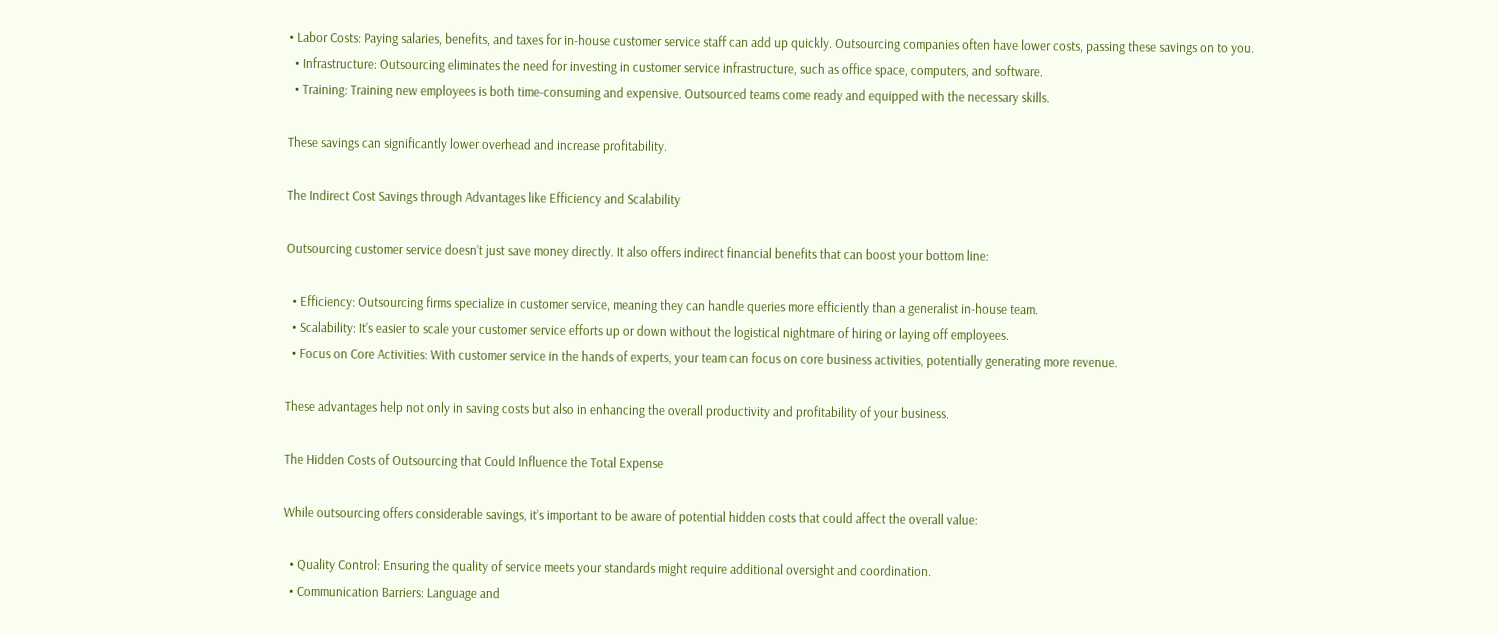• Labor Costs: Paying salaries, benefits, and taxes for in-house customer service staff can add up quickly. Outsourcing companies often have lower costs, passing these savings on to you.
  • Infrastructure: Outsourcing eliminates the need for investing in customer service infrastructure, such as office space, computers, and software.
  • Training: Training new employees is both time-consuming and expensive. Outsourced teams come ready and equipped with the necessary skills.

These savings can significantly lower overhead and increase profitability.

The Indirect Cost Savings through Advantages like Efficiency and Scalability

Outsourcing customer service doesn’t just save money directly. It also offers indirect financial benefits that can boost your bottom line:

  • Efficiency: Outsourcing firms specialize in customer service, meaning they can handle queries more efficiently than a generalist in-house team.
  • Scalability: It’s easier to scale your customer service efforts up or down without the logistical nightmare of hiring or laying off employees.
  • Focus on Core Activities: With customer service in the hands of experts, your team can focus on core business activities, potentially generating more revenue.

These advantages help not only in saving costs but also in enhancing the overall productivity and profitability of your business.

The Hidden Costs of Outsourcing that Could Influence the Total Expense

While outsourcing offers considerable savings, it’s important to be aware of potential hidden costs that could affect the overall value:

  • Quality Control: Ensuring the quality of service meets your standards might require additional oversight and coordination.
  • Communication Barriers: Language and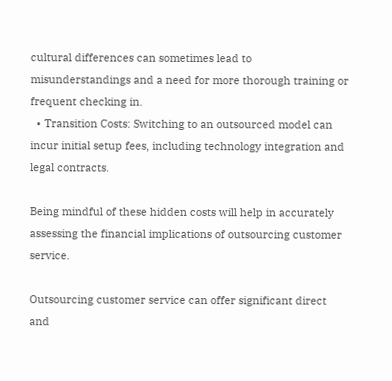cultural differences can sometimes lead to misunderstandings and a need for more thorough training or frequent checking in.
  • Transition Costs: Switching to an outsourced model can incur initial setup fees, including technology integration and legal contracts.

Being mindful of these hidden costs will help in accurately assessing the financial implications of outsourcing customer service.

Outsourcing customer service can offer significant direct and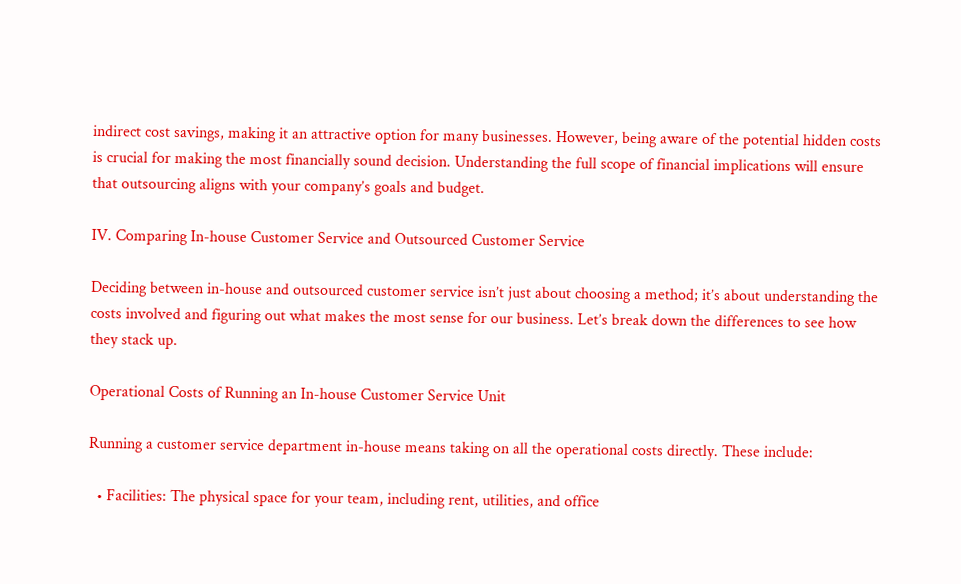indirect cost savings, making it an attractive option for many businesses. However, being aware of the potential hidden costs is crucial for making the most financially sound decision. Understanding the full scope of financial implications will ensure that outsourcing aligns with your company’s goals and budget.

IV. Comparing In-house Customer Service and Outsourced Customer Service

Deciding between in-house and outsourced customer service isn’t just about choosing a method; it’s about understanding the costs involved and figuring out what makes the most sense for our business. Let’s break down the differences to see how they stack up.

Operational Costs of Running an In-house Customer Service Unit

Running a customer service department in-house means taking on all the operational costs directly. These include:

  • Facilities: The physical space for your team, including rent, utilities, and office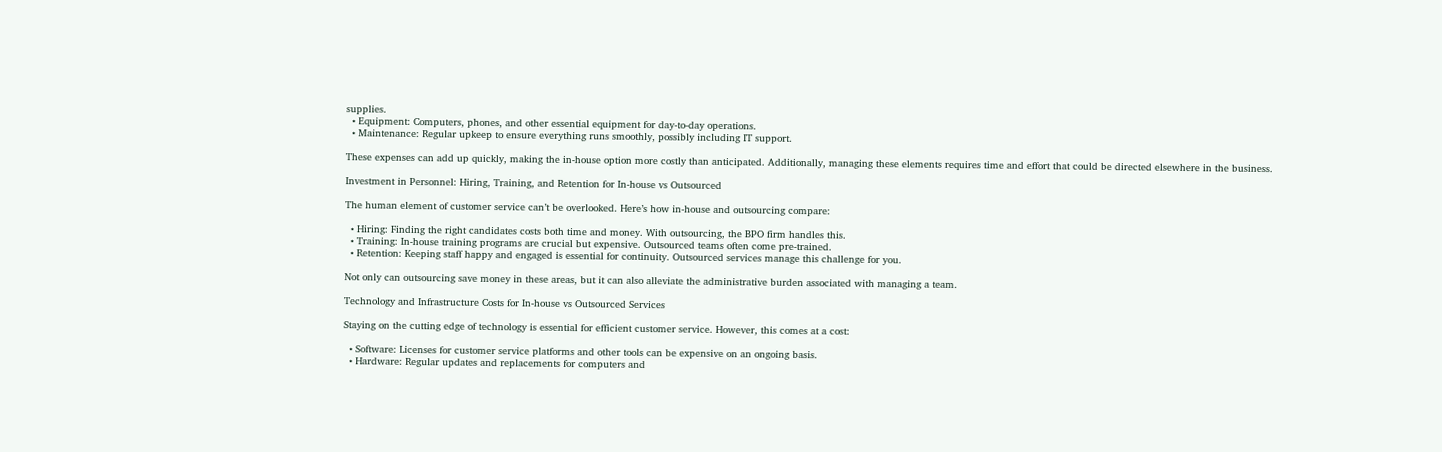supplies.
  • Equipment: Computers, phones, and other essential equipment for day-to-day operations.
  • Maintenance: Regular upkeep to ensure everything runs smoothly, possibly including IT support.

These expenses can add up quickly, making the in-house option more costly than anticipated. Additionally, managing these elements requires time and effort that could be directed elsewhere in the business.

Investment in Personnel: Hiring, Training, and Retention for In-house vs Outsourced

The human element of customer service can’t be overlooked. Here’s how in-house and outsourcing compare:

  • Hiring: Finding the right candidates costs both time and money. With outsourcing, the BPO firm handles this.
  • Training: In-house training programs are crucial but expensive. Outsourced teams often come pre-trained.
  • Retention: Keeping staff happy and engaged is essential for continuity. Outsourced services manage this challenge for you.

Not only can outsourcing save money in these areas, but it can also alleviate the administrative burden associated with managing a team.

Technology and Infrastructure Costs for In-house vs Outsourced Services

Staying on the cutting edge of technology is essential for efficient customer service. However, this comes at a cost:

  • Software: Licenses for customer service platforms and other tools can be expensive on an ongoing basis.
  • Hardware: Regular updates and replacements for computers and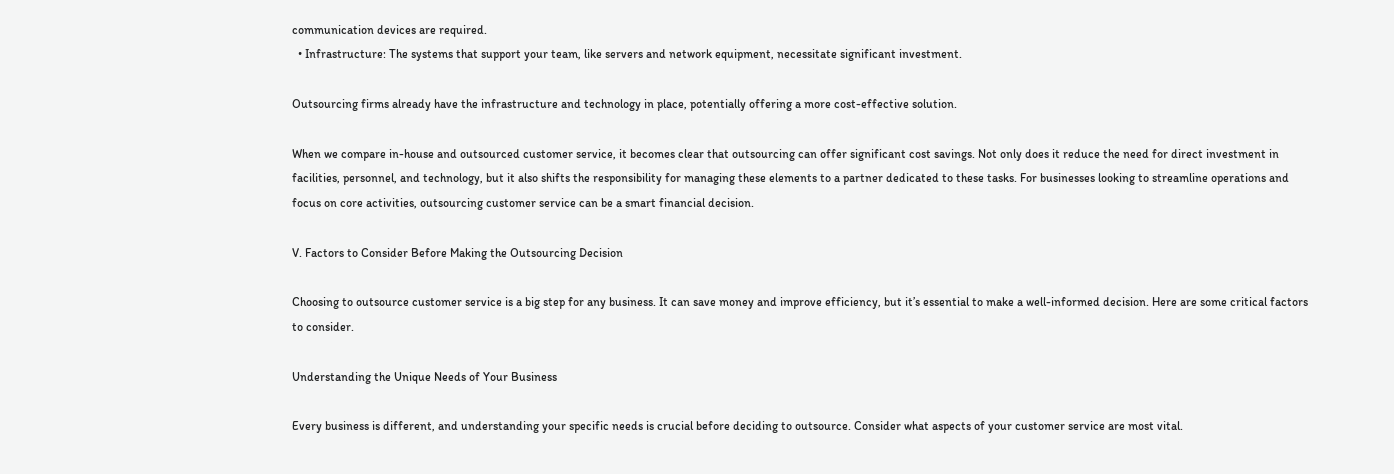communication devices are required.
  • Infrastructure: The systems that support your team, like servers and network equipment, necessitate significant investment.

Outsourcing firms already have the infrastructure and technology in place, potentially offering a more cost-effective solution.

When we compare in-house and outsourced customer service, it becomes clear that outsourcing can offer significant cost savings. Not only does it reduce the need for direct investment in facilities, personnel, and technology, but it also shifts the responsibility for managing these elements to a partner dedicated to these tasks. For businesses looking to streamline operations and focus on core activities, outsourcing customer service can be a smart financial decision.

V. Factors to Consider Before Making the Outsourcing Decision

Choosing to outsource customer service is a big step for any business. It can save money and improve efficiency, but it’s essential to make a well-informed decision. Here are some critical factors to consider.

Understanding the Unique Needs of Your Business

Every business is different, and understanding your specific needs is crucial before deciding to outsource. Consider what aspects of your customer service are most vital.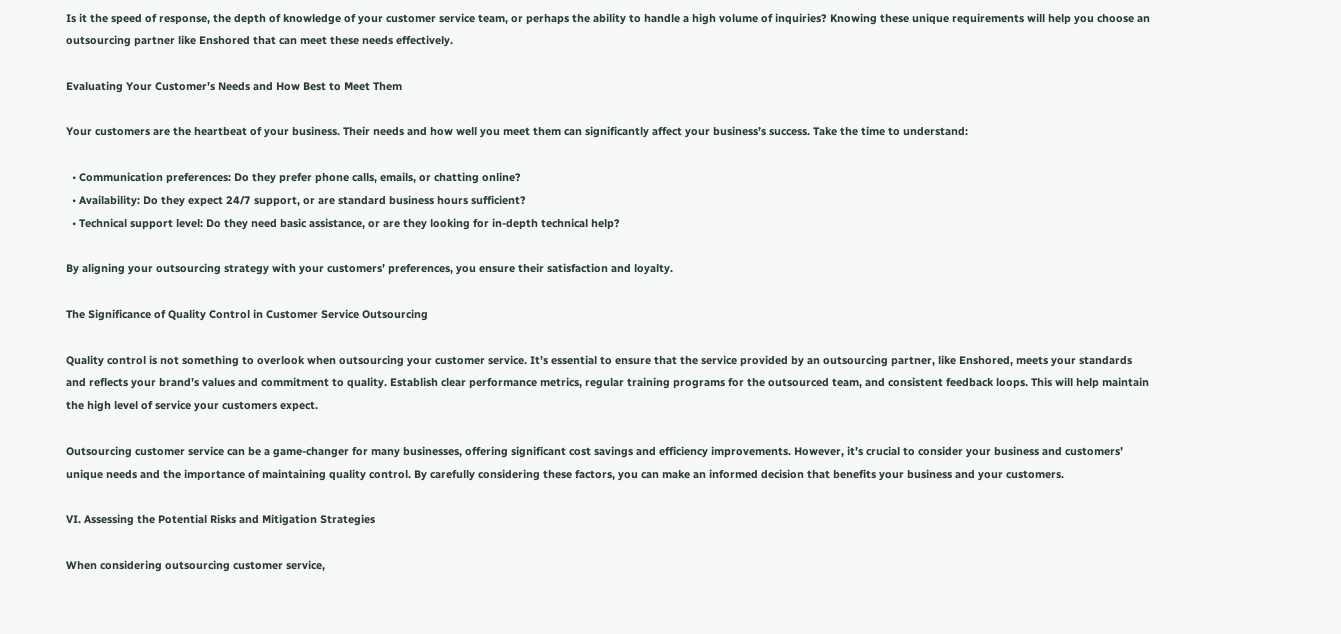Is it the speed of response, the depth of knowledge of your customer service team, or perhaps the ability to handle a high volume of inquiries? Knowing these unique requirements will help you choose an outsourcing partner like Enshored that can meet these needs effectively.

Evaluating Your Customer’s Needs and How Best to Meet Them

Your customers are the heartbeat of your business. Their needs and how well you meet them can significantly affect your business’s success. Take the time to understand:

  • Communication preferences: Do they prefer phone calls, emails, or chatting online?
  • Availability: Do they expect 24/7 support, or are standard business hours sufficient?
  • Technical support level: Do they need basic assistance, or are they looking for in-depth technical help?

By aligning your outsourcing strategy with your customers’ preferences, you ensure their satisfaction and loyalty.

The Significance of Quality Control in Customer Service Outsourcing

Quality control is not something to overlook when outsourcing your customer service. It’s essential to ensure that the service provided by an outsourcing partner, like Enshored, meets your standards and reflects your brand’s values and commitment to quality. Establish clear performance metrics, regular training programs for the outsourced team, and consistent feedback loops. This will help maintain the high level of service your customers expect.

Outsourcing customer service can be a game-changer for many businesses, offering significant cost savings and efficiency improvements. However, it’s crucial to consider your business and customers’ unique needs and the importance of maintaining quality control. By carefully considering these factors, you can make an informed decision that benefits your business and your customers.

VI. Assessing the Potential Risks and Mitigation Strategies

When considering outsourcing customer service,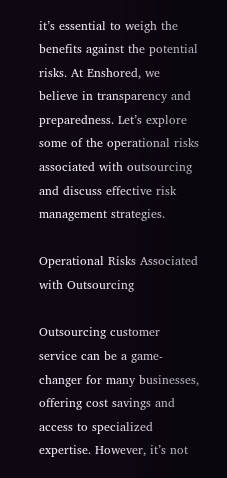it’s essential to weigh the benefits against the potential risks. At Enshored, we believe in transparency and preparedness. Let’s explore some of the operational risks associated with outsourcing and discuss effective risk management strategies.

Operational Risks Associated with Outsourcing

Outsourcing customer service can be a game-changer for many businesses, offering cost savings and access to specialized expertise. However, it’s not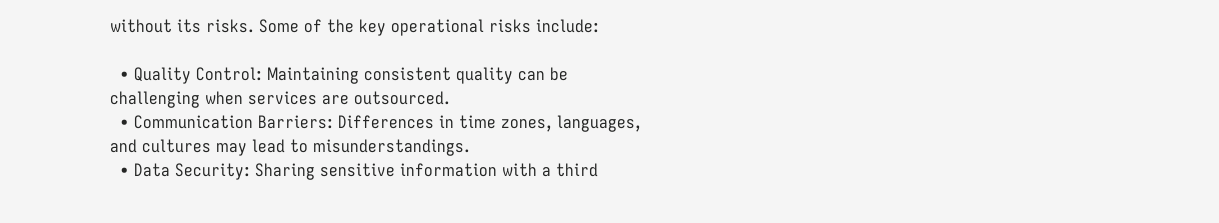without its risks. Some of the key operational risks include:

  • Quality Control: Maintaining consistent quality can be challenging when services are outsourced.
  • Communication Barriers: Differences in time zones, languages, and cultures may lead to misunderstandings.
  • Data Security: Sharing sensitive information with a third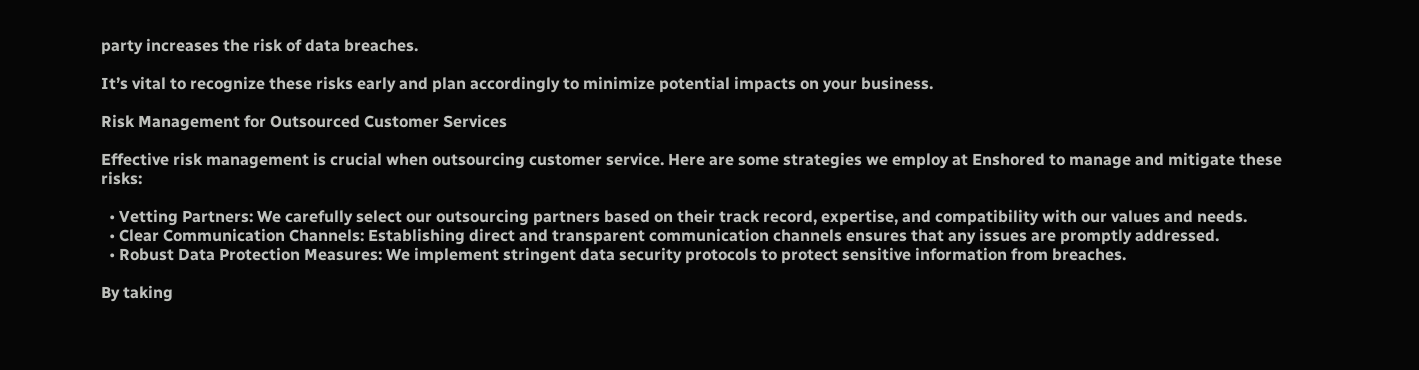party increases the risk of data breaches.

It’s vital to recognize these risks early and plan accordingly to minimize potential impacts on your business.

Risk Management for Outsourced Customer Services

Effective risk management is crucial when outsourcing customer service. Here are some strategies we employ at Enshored to manage and mitigate these risks:

  • Vetting Partners: We carefully select our outsourcing partners based on their track record, expertise, and compatibility with our values and needs.
  • Clear Communication Channels: Establishing direct and transparent communication channels ensures that any issues are promptly addressed.
  • Robust Data Protection Measures: We implement stringent data security protocols to protect sensitive information from breaches.

By taking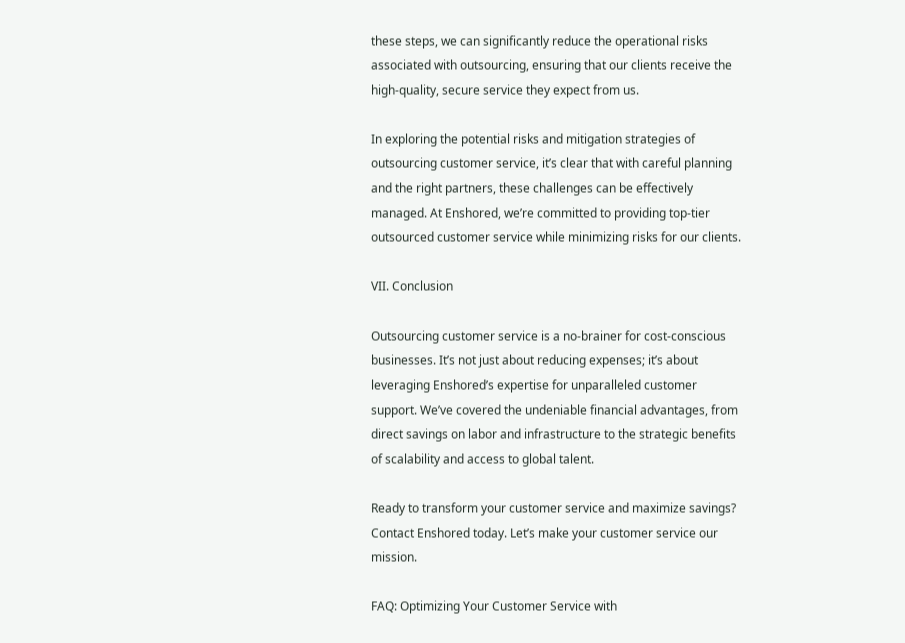these steps, we can significantly reduce the operational risks associated with outsourcing, ensuring that our clients receive the high-quality, secure service they expect from us.

In exploring the potential risks and mitigation strategies of outsourcing customer service, it’s clear that with careful planning and the right partners, these challenges can be effectively managed. At Enshored, we’re committed to providing top-tier outsourced customer service while minimizing risks for our clients.

VII. Conclusion

Outsourcing customer service is a no-brainer for cost-conscious businesses. It’s not just about reducing expenses; it’s about leveraging Enshored’s expertise for unparalleled customer support. We’ve covered the undeniable financial advantages, from direct savings on labor and infrastructure to the strategic benefits of scalability and access to global talent.

Ready to transform your customer service and maximize savings? Contact Enshored today. Let’s make your customer service our mission.

FAQ: Optimizing Your Customer Service with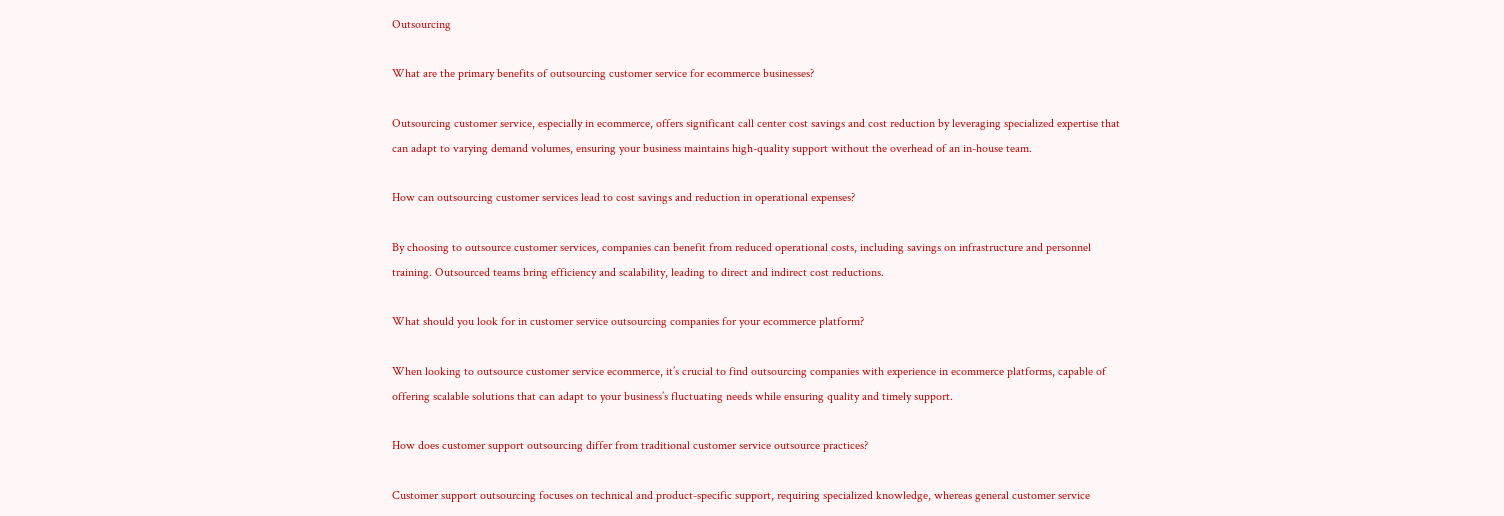Outsourcing

What are the primary benefits of outsourcing customer service for ecommerce businesses?

Outsourcing customer service, especially in ecommerce, offers significant call center cost savings and cost reduction by leveraging specialized expertise that can adapt to varying demand volumes, ensuring your business maintains high-quality support without the overhead of an in-house team.

How can outsourcing customer services lead to cost savings and reduction in operational expenses?

By choosing to outsource customer services, companies can benefit from reduced operational costs, including savings on infrastructure and personnel training. Outsourced teams bring efficiency and scalability, leading to direct and indirect cost reductions.

What should you look for in customer service outsourcing companies for your ecommerce platform?

When looking to outsource customer service ecommerce, it’s crucial to find outsourcing companies with experience in ecommerce platforms, capable of offering scalable solutions that can adapt to your business’s fluctuating needs while ensuring quality and timely support.

How does customer support outsourcing differ from traditional customer service outsource practices?

Customer support outsourcing focuses on technical and product-specific support, requiring specialized knowledge, whereas general customer service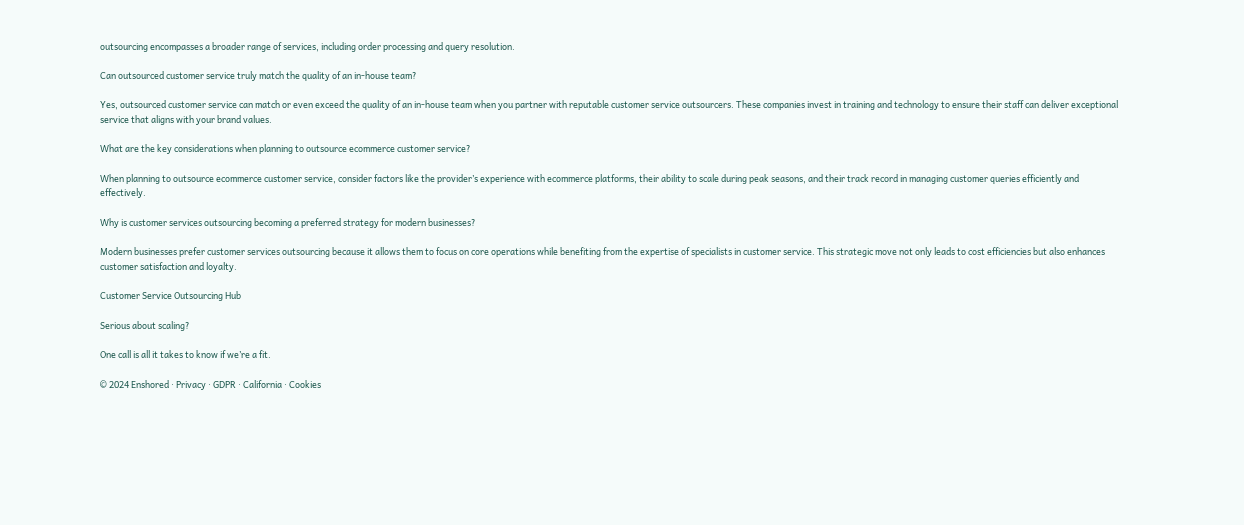outsourcing encompasses a broader range of services, including order processing and query resolution.

Can outsourced customer service truly match the quality of an in-house team?

Yes, outsourced customer service can match or even exceed the quality of an in-house team when you partner with reputable customer service outsourcers. These companies invest in training and technology to ensure their staff can deliver exceptional service that aligns with your brand values.

What are the key considerations when planning to outsource ecommerce customer service?

When planning to outsource ecommerce customer service, consider factors like the provider’s experience with ecommerce platforms, their ability to scale during peak seasons, and their track record in managing customer queries efficiently and effectively.

Why is customer services outsourcing becoming a preferred strategy for modern businesses?

Modern businesses prefer customer services outsourcing because it allows them to focus on core operations while benefiting from the expertise of specialists in customer service. This strategic move not only leads to cost efficiencies but also enhances customer satisfaction and loyalty.

Customer Service Outsourcing Hub

Serious about scaling?

One call is all it takes to know if we’re a fit.

© 2024 Enshored · Privacy · GDPR · California · Cookies